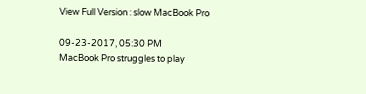View Full Version : slow MacBook Pro

09-23-2017, 05:30 PM
MacBook Pro struggles to play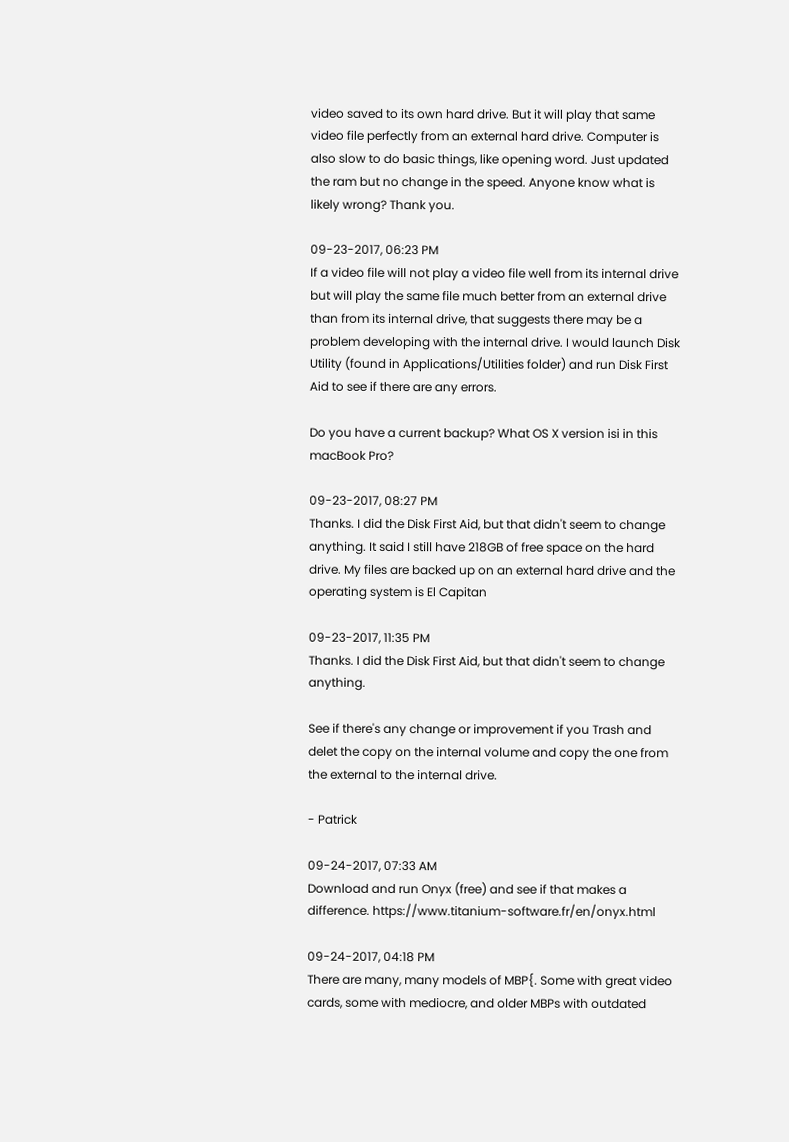video saved to its own hard drive. But it will play that same video file perfectly from an external hard drive. Computer is also slow to do basic things, like opening word. Just updated the ram but no change in the speed. Anyone know what is likely wrong? Thank you.

09-23-2017, 06:23 PM
If a video file will not play a video file well from its internal drive but will play the same file much better from an external drive than from its internal drive, that suggests there may be a problem developing with the internal drive. I would launch Disk Utility (found in Applications/Utilities folder) and run Disk First Aid to see if there are any errors.

Do you have a current backup? What OS X version isi in this macBook Pro?

09-23-2017, 08:27 PM
Thanks. I did the Disk First Aid, but that didn't seem to change anything. It said I still have 218GB of free space on the hard drive. My files are backed up on an external hard drive and the operating system is El Capitan

09-23-2017, 11:35 PM
Thanks. I did the Disk First Aid, but that didn't seem to change anything.

See if there's any change or improvement if you Trash and delet the copy on the internal volume and copy the one from the external to the internal drive.

- Patrick

09-24-2017, 07:33 AM
Download and run Onyx (free) and see if that makes a difference. https://www.titanium-software.fr/en/onyx.html

09-24-2017, 04:18 PM
There are many, many models of MBP{. Some with great video cards, some with mediocre, and older MBPs with outdated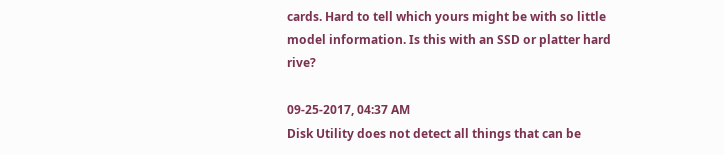cards. Hard to tell which yours might be with so little model information. Is this with an SSD or platter hard rive?

09-25-2017, 04:37 AM
Disk Utility does not detect all things that can be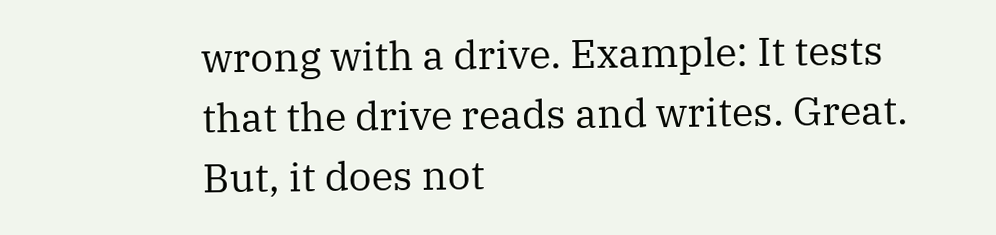wrong with a drive. Example: It tests that the drive reads and writes. Great. But, it does not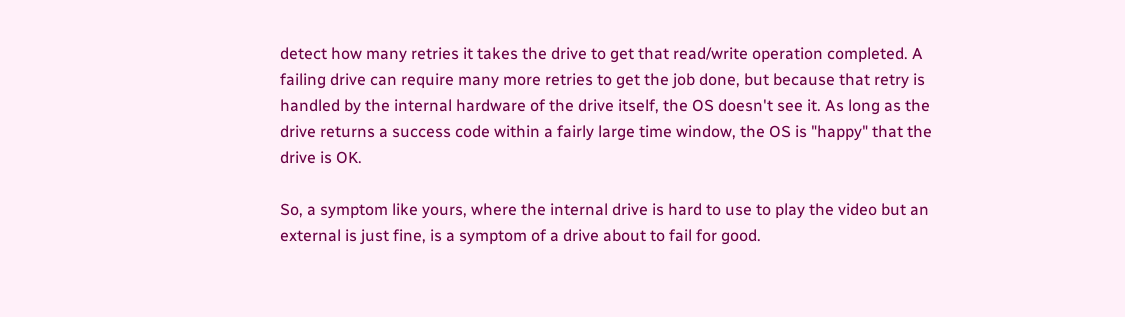detect how many retries it takes the drive to get that read/write operation completed. A failing drive can require many more retries to get the job done, but because that retry is handled by the internal hardware of the drive itself, the OS doesn't see it. As long as the drive returns a success code within a fairly large time window, the OS is "happy" that the drive is OK.

So, a symptom like yours, where the internal drive is hard to use to play the video but an external is just fine, is a symptom of a drive about to fail for good.